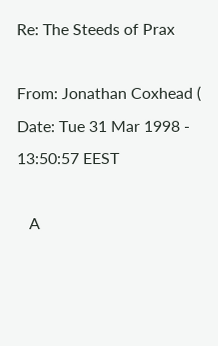Re: The Steeds of Prax

From: Jonathan Coxhead (
Date: Tue 31 Mar 1998 - 13:50:57 EEST

   A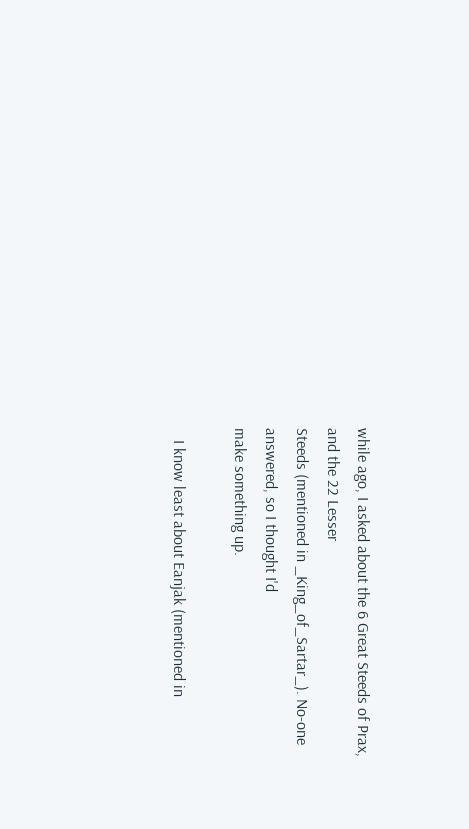while ago, I asked about the 6 Great Steeds of Prax, and the 22 Lesser
Steeds (mentioned in _King_of_Sartar_). No-one answered, so I thought I'd
make something up.

   I know least about Eanjak (mentioned in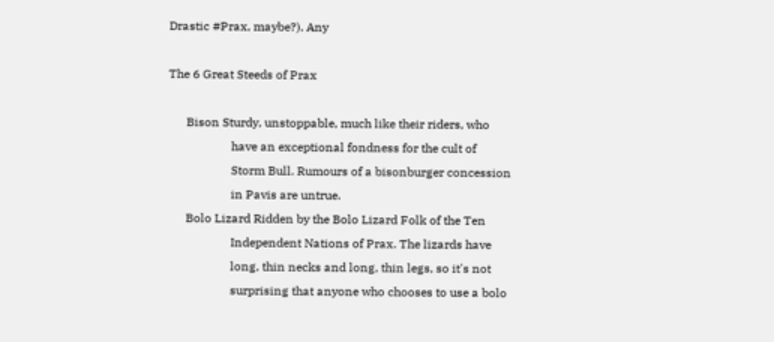Drastic #Prax, maybe?). Any

The 6 Great Steeds of Prax

      Bison Sturdy, unstoppable, much like their riders, who
                     have an exceptional fondness for the cult of
                     Storm Bull. Rumours of a bisonburger concession
                     in Pavis are untrue.
      Bolo Lizard Ridden by the Bolo Lizard Folk of the Ten
                     Independent Nations of Prax. The lizards have
                     long, thin necks and long, thin legs, so it's not
                     surprising that anyone who chooses to use a bolo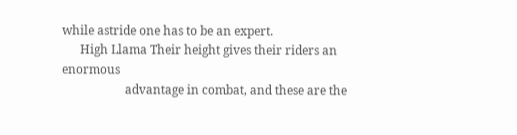while astride one has to be an expert.
      High Llama Their height gives their riders an enormous
                     advantage in combat, and these are the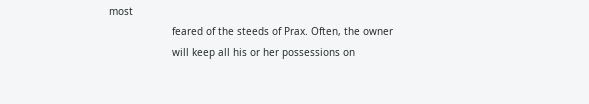most
                     feared of the steeds of Prax. Often, the owner
                     will keep all his or her possessions on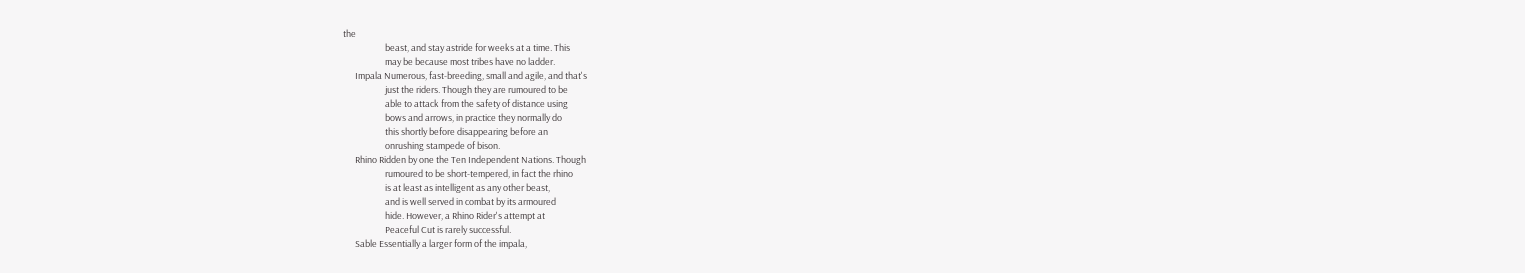the
                     beast, and stay astride for weeks at a time. This
                     may be because most tribes have no ladder.
      Impala Numerous, fast-breeding, small and agile, and that's
                     just the riders. Though they are rumoured to be
                     able to attack from the safety of distance using
                     bows and arrows, in practice they normally do
                     this shortly before disappearing before an
                     onrushing stampede of bison.
      Rhino Ridden by one the Ten Independent Nations. Though
                     rumoured to be short-tempered, in fact the rhino
                     is at least as intelligent as any other beast,
                     and is well served in combat by its armoured
                     hide. However, a Rhino Rider's attempt at
                     Peaceful Cut is rarely successful.
      Sable Essentially a larger form of the impala,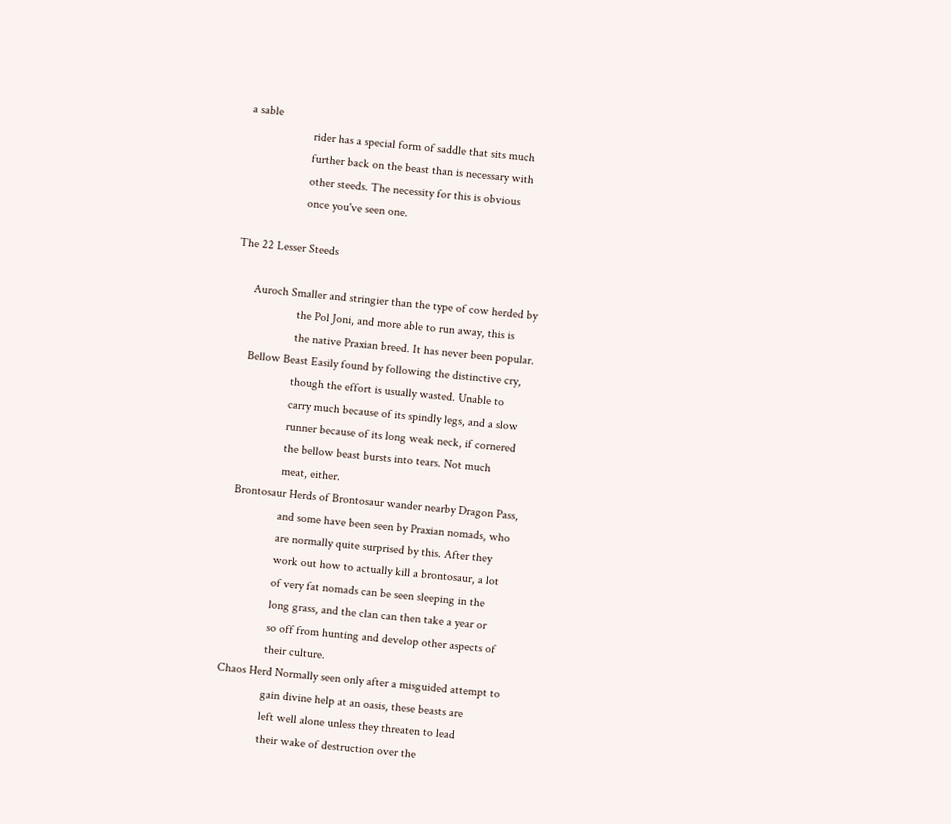a sable
                     rider has a special form of saddle that sits much
                     further back on the beast than is necessary with
                     other steeds. The necessity for this is obvious
                     once you've seen one.

The 22 Lesser Steeds

      Auroch Smaller and stringier than the type of cow herded by
                     the Pol Joni, and more able to run away, this is
                     the native Praxian breed. It has never been popular.
      Bellow Beast Easily found by following the distinctive cry,
                     though the effort is usually wasted. Unable to
                     carry much because of its spindly legs, and a slow
                     runner because of its long weak neck, if cornered
                     the bellow beast bursts into tears. Not much
                     meat, either.
      Brontosaur Herds of Brontosaur wander nearby Dragon Pass,
                     and some have been seen by Praxian nomads, who
                     are normally quite surprised by this. After they
                     work out how to actually kill a brontosaur, a lot
                     of very fat nomads can be seen sleeping in the
                     long grass, and the clan can then take a year or
                     so off from hunting and develop other aspects of
                     their culture.
      Chaos Herd Normally seen only after a misguided attempt to
                     gain divine help at an oasis, these beasts are
                     left well alone unless they threaten to lead
                     their wake of destruction over the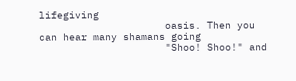lifegiving
                     oasis. Then you can hear many shamans going
                     "Shoo! Shoo!" and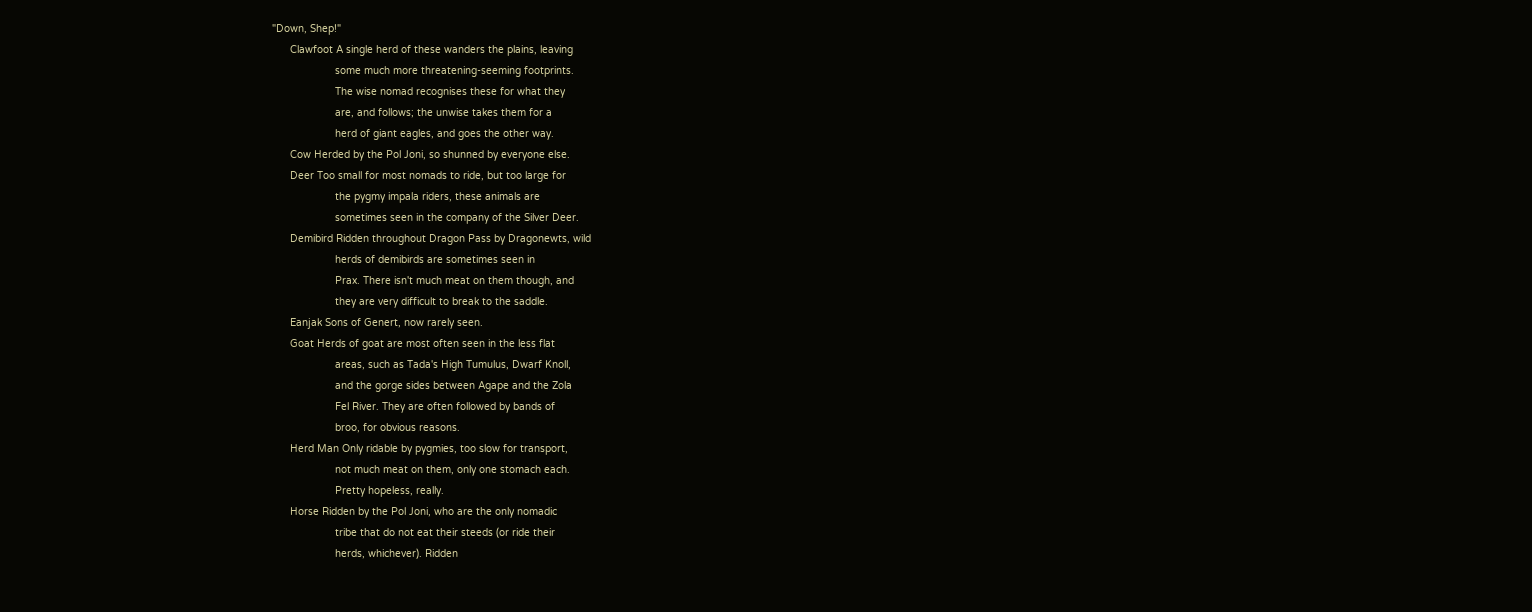"Down, Shep!"
      Clawfoot A single herd of these wanders the plains, leaving
                     some much more threatening-seeming footprints.
                     The wise nomad recognises these for what they
                     are, and follows; the unwise takes them for a
                     herd of giant eagles, and goes the other way.
      Cow Herded by the Pol Joni, so shunned by everyone else.
      Deer Too small for most nomads to ride, but too large for
                     the pygmy impala riders, these animals are
                     sometimes seen in the company of the Silver Deer.
      Demibird Ridden throughout Dragon Pass by Dragonewts, wild
                     herds of demibirds are sometimes seen in
                     Prax. There isn't much meat on them though, and
                     they are very difficult to break to the saddle.
      Eanjak Sons of Genert, now rarely seen.
      Goat Herds of goat are most often seen in the less flat
                     areas, such as Tada's High Tumulus, Dwarf Knoll,
                     and the gorge sides between Agape and the Zola
                     Fel River. They are often followed by bands of
                     broo, for obvious reasons.
      Herd Man Only ridable by pygmies, too slow for transport,
                     not much meat on them, only one stomach each.
                     Pretty hopeless, really.
      Horse Ridden by the Pol Joni, who are the only nomadic
                     tribe that do not eat their steeds (or ride their
                     herds, whichever). Ridden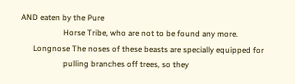AND eaten by the Pure
                     Horse Tribe, who are not to be found any more.
      Longnose The noses of these beasts are specially equipped for
                     pulling branches off trees, so they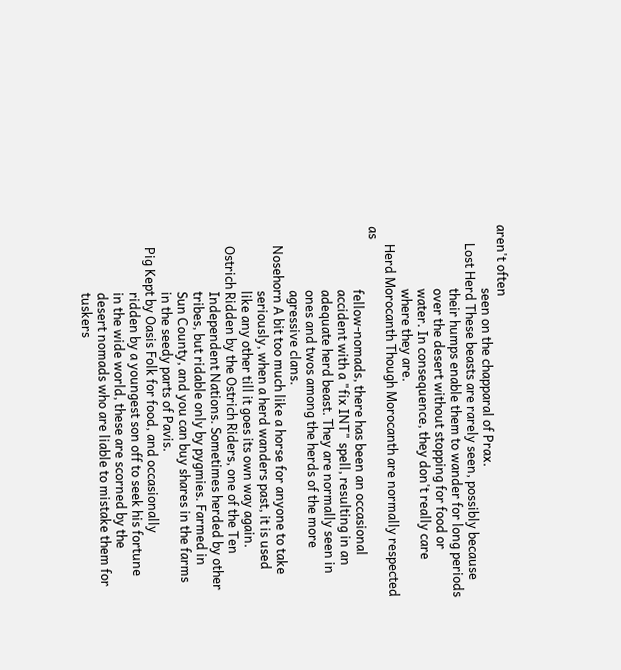aren't often
                     seen on the chapparal of Prax.
      Lost Herd These beasts are rarely seen, possibly because
                     their humps enable them to wander for long periods
                     over the desert without stopping for food or
                     water. In consequence, they don't really care
                     where they are.
      Herd Morocanth Though Morocanth are normally respected as
                     fellow-nomads, there has been an occasional
                     accident with a "fix INT" spell, resulting in an
                     adequate herd beast. They are normally seen in
                     ones and twos among the herds of the more
                     agressive clans.
      Nosehorn A bit too much like a horse for anyone to take
                     seriously, when a herd wanders past, it is used
                     like any other till it goes its own way again.
      Ostrich Ridden by the Ostrich Riders, one of the Ten
                     Independent Nations. Sometimes herded by other
                     tribes, but ridable only by pygmies. Farmed in
                     Sun County, and you can buy shares in the farms
                     in the seedy parts of Pavis.
      Pig Kept by Oasis Folk for food, and occasionally
                     ridden by a youngest son off to seek his fortune
                     in the wide world, these are scorned by the
                     desert nomads who are liable to mistake them for
                     tuskers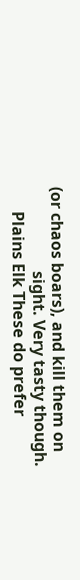(or chaos boars), and kill them on
                     sight. Very tasty though.
      Plains Elk These do prefer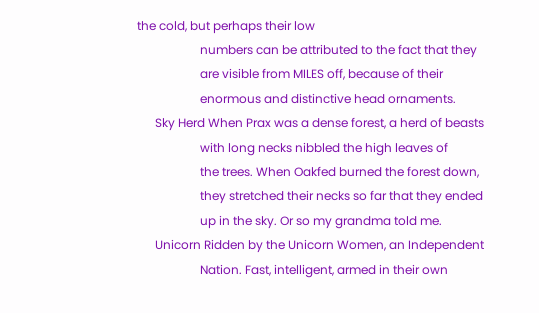the cold, but perhaps their low
                     numbers can be attributed to the fact that they
                     are visible from MILES off, because of their
                     enormous and distinctive head ornaments.
      Sky Herd When Prax was a dense forest, a herd of beasts
                     with long necks nibbled the high leaves of
                     the trees. When Oakfed burned the forest down,
                     they stretched their necks so far that they ended
                     up in the sky. Or so my grandma told me.
      Unicorn Ridden by the Unicorn Women, an Independent
                     Nation. Fast, intelligent, armed in their own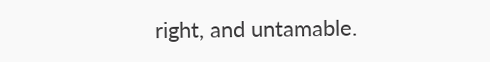right, and untamable.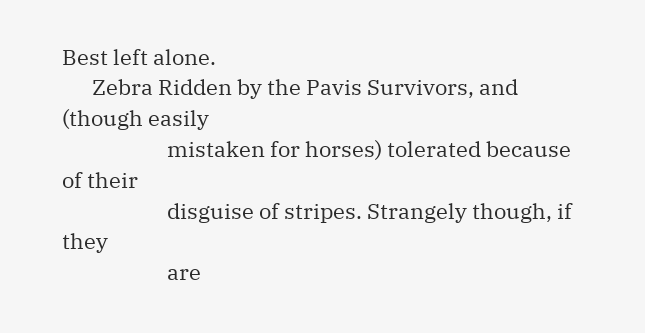Best left alone.
      Zebra Ridden by the Pavis Survivors, and (though easily
                     mistaken for horses) tolerated because of their
                     disguise of stripes. Strangely though, if they
                     are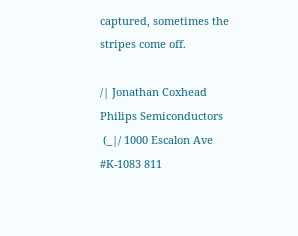captured, sometimes the stripes come off.

/| Jonathan Coxhead Philips Semiconductors
 (_|/ 1000 Escalon Ave #K-1083 811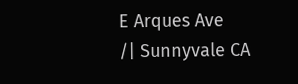E Arques Ave
/| Sunnyvale CA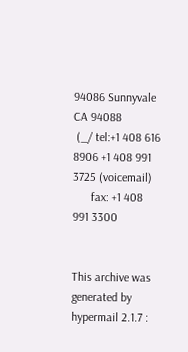94086 Sunnyvale CA 94088
 (_/ tel:+1 408 616 8906 +1 408 991 3725 (voicemail)
      fax: +1 408 991 3300


This archive was generated by hypermail 2.1.7 :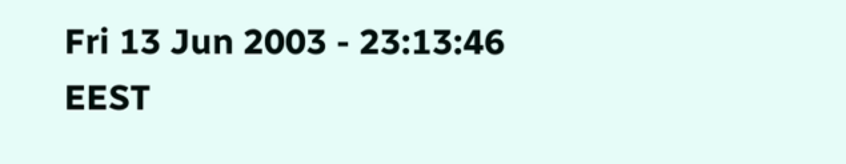Fri 13 Jun 2003 - 23:13:46 EEST